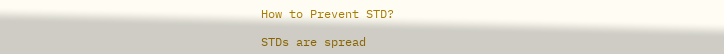How to Prevent STD?

STDs are spread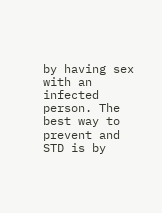by having sex with an infected person. The best way to prevent and STD is by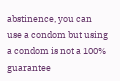abstinence, you can use a condom but using a condom is not a 100% guarantee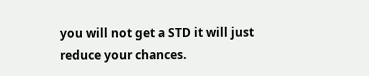you will not get a STD it will just reduce your chances.